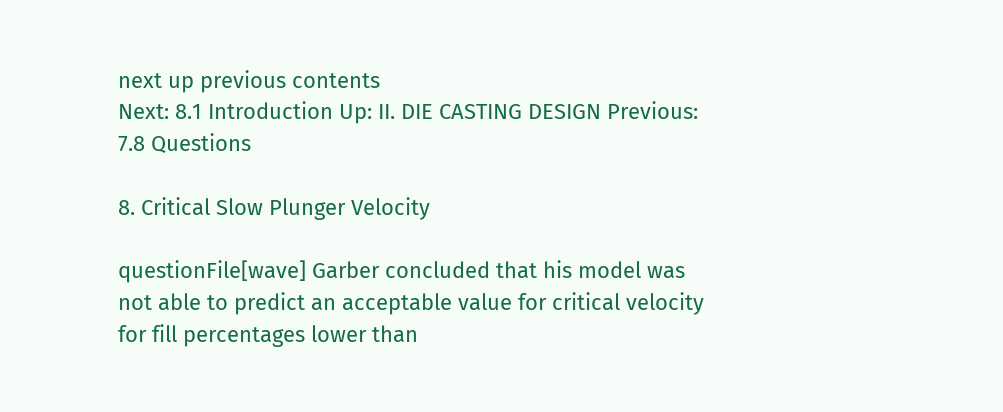next up previous contents
Next: 8.1 Introduction Up: II. DIE CASTING DESIGN Previous: 7.8 Questions

8. Critical Slow Plunger Velocity

questionFile[wave] Garber concluded that his model was not able to predict an acceptable value for critical velocity for fill percentages lower than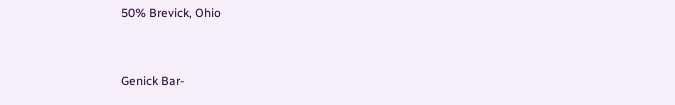50% Brevick, Ohio


Genick Bar-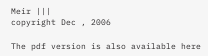Meir |||
copyright Dec , 2006

The pdf version is also available here